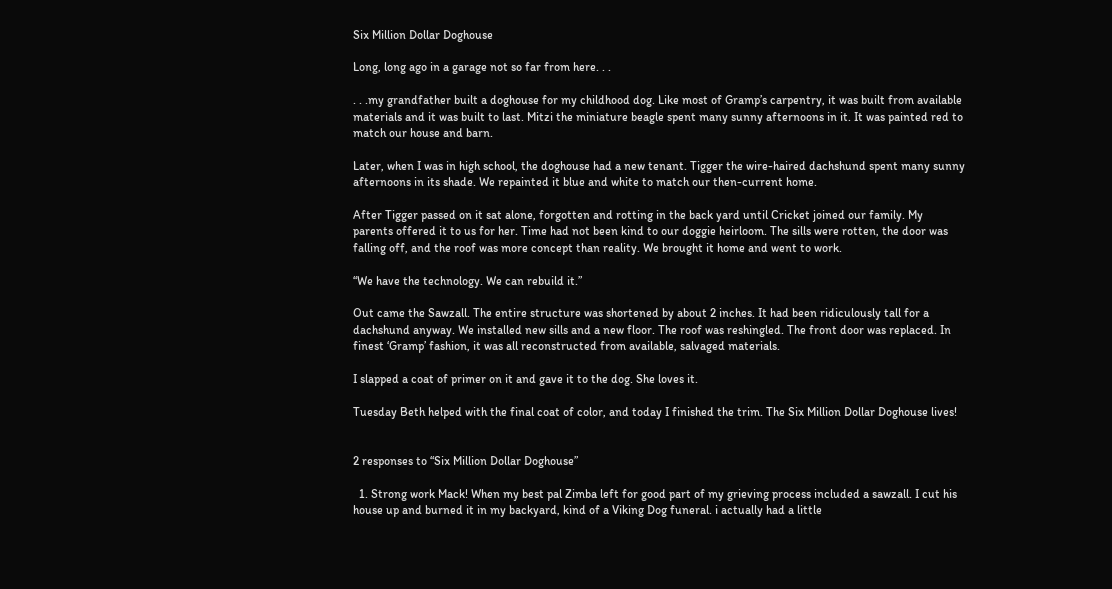Six Million Dollar Doghouse

Long, long ago in a garage not so far from here. . .

. . .my grandfather built a doghouse for my childhood dog. Like most of Gramp’s carpentry, it was built from available materials and it was built to last. Mitzi the miniature beagle spent many sunny afternoons in it. It was painted red to match our house and barn.

Later, when I was in high school, the doghouse had a new tenant. Tigger the wire-haired dachshund spent many sunny afternoons in its shade. We repainted it blue and white to match our then-current home.

After Tigger passed on it sat alone, forgotten and rotting in the back yard until Cricket joined our family. My parents offered it to us for her. Time had not been kind to our doggie heirloom. The sills were rotten, the door was falling off, and the roof was more concept than reality. We brought it home and went to work.

“We have the technology. We can rebuild it.”

Out came the Sawzall. The entire structure was shortened by about 2 inches. It had been ridiculously tall for a dachshund anyway. We installed new sills and a new floor. The roof was reshingled. The front door was replaced. In finest ‘Gramp’ fashion, it was all reconstructed from available, salvaged materials.

I slapped a coat of primer on it and gave it to the dog. She loves it.

Tuesday Beth helped with the final coat of color, and today I finished the trim. The Six Million Dollar Doghouse lives!


2 responses to “Six Million Dollar Doghouse”

  1. Strong work Mack! When my best pal Zimba left for good part of my grieving process included a sawzall. I cut his house up and burned it in my backyard, kind of a Viking Dog funeral. i actually had a little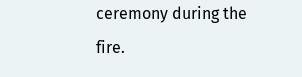ceremony during the fire.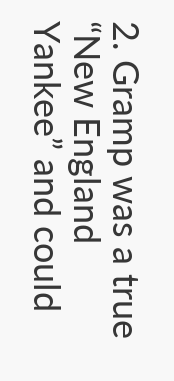2. Gramp was a true “New England Yankee” and could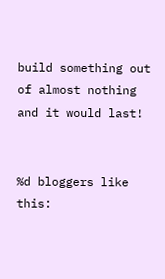build something out of almost nothing and it would last!


%d bloggers like this: